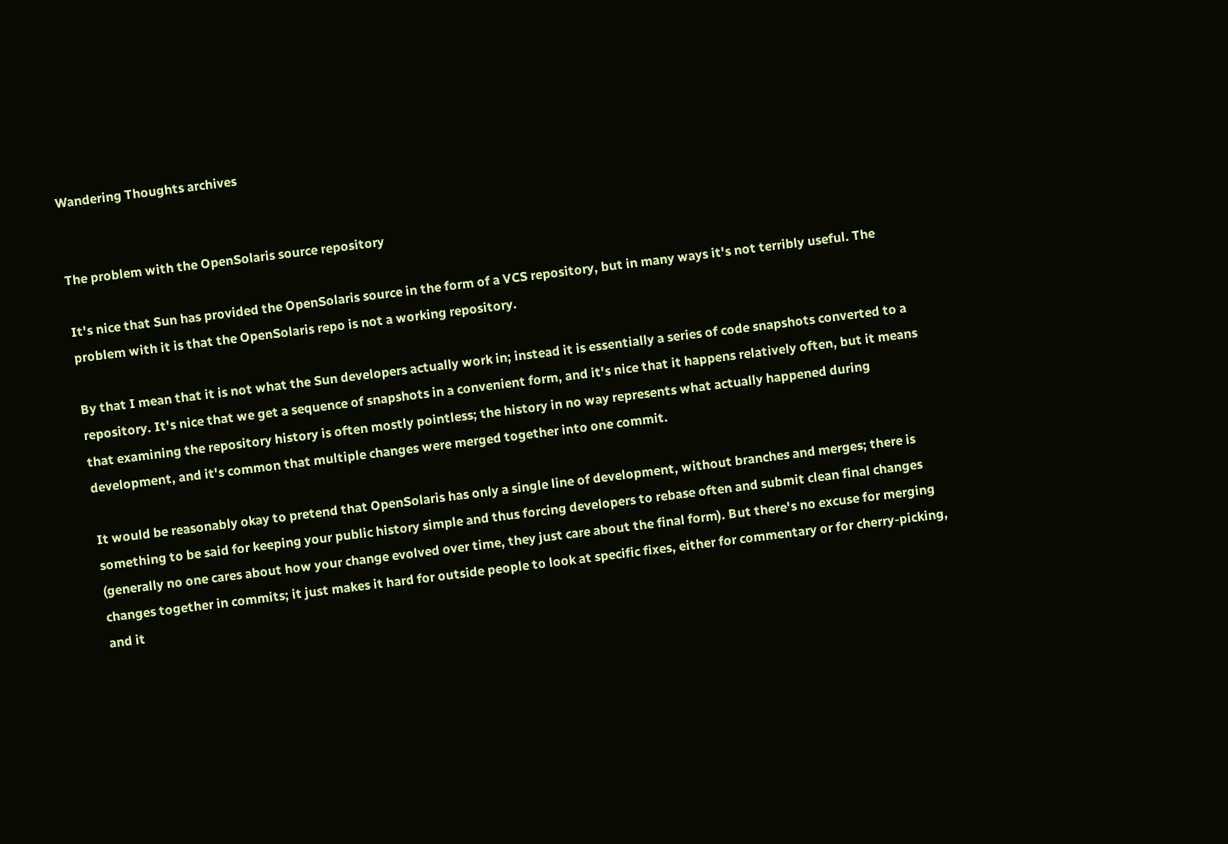Wandering Thoughts archives


The problem with the OpenSolaris source repository

It's nice that Sun has provided the OpenSolaris source in the form of a VCS repository, but in many ways it's not terribly useful. The problem with it is that the OpenSolaris repo is not a working repository.

By that I mean that it is not what the Sun developers actually work in; instead it is essentially a series of code snapshots converted to a repository. It's nice that we get a sequence of snapshots in a convenient form, and it's nice that it happens relatively often, but it means that examining the repository history is often mostly pointless; the history in no way represents what actually happened during development, and it's common that multiple changes were merged together into one commit.

It would be reasonably okay to pretend that OpenSolaris has only a single line of development, without branches and merges; there is something to be said for keeping your public history simple and thus forcing developers to rebase often and submit clean final changes (generally no one cares about how your change evolved over time, they just care about the final form). But there's no excuse for merging changes together in commits; it just makes it hard for outside people to look at specific fixes, either for commentary or for cherry-picking, and it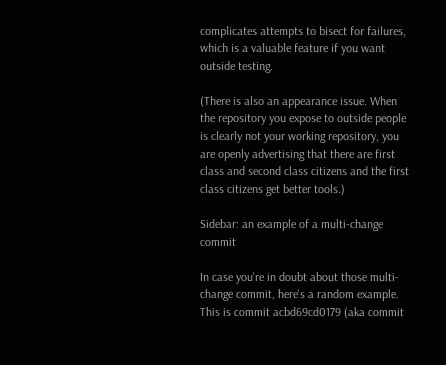complicates attempts to bisect for failures, which is a valuable feature if you want outside testing.

(There is also an appearance issue. When the repository you expose to outside people is clearly not your working repository, you are openly advertising that there are first class and second class citizens and the first class citizens get better tools.)

Sidebar: an example of a multi-change commit

In case you're in doubt about those multi-change commit, here's a random example. This is commit acbd69cd0179 (aka commit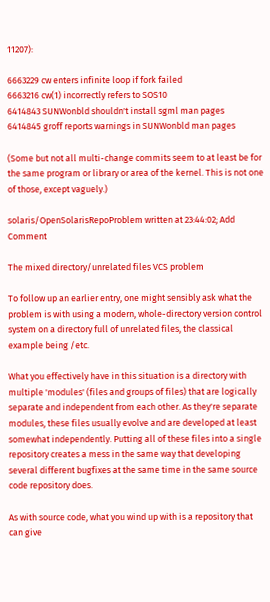11207):

6663229 cw enters infinite loop if fork failed
6663216 cw(1) incorrectly refers to SOS10
6414843 SUNWonbld shouldn't install sgml man pages
6414845 groff reports warnings in SUNWonbld man pages

(Some but not all multi-change commits seem to at least be for the same program or library or area of the kernel. This is not one of those, except vaguely.)

solaris/OpenSolarisRepoProblem written at 23:44:02; Add Comment

The mixed directory/unrelated files VCS problem

To follow up an earlier entry, one might sensibly ask what the problem is with using a modern, whole-directory version control system on a directory full of unrelated files, the classical example being /etc.

What you effectively have in this situation is a directory with multiple 'modules' (files and groups of files) that are logically separate and independent from each other. As they're separate modules, these files usually evolve and are developed at least somewhat independently. Putting all of these files into a single repository creates a mess in the same way that developing several different bugfixes at the same time in the same source code repository does.

As with source code, what you wind up with is a repository that can give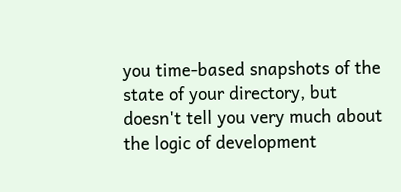you time-based snapshots of the state of your directory, but doesn't tell you very much about the logic of development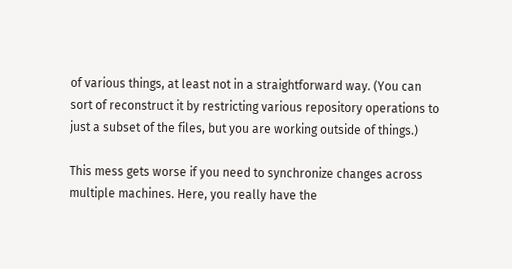of various things, at least not in a straightforward way. (You can sort of reconstruct it by restricting various repository operations to just a subset of the files, but you are working outside of things.)

This mess gets worse if you need to synchronize changes across multiple machines. Here, you really have the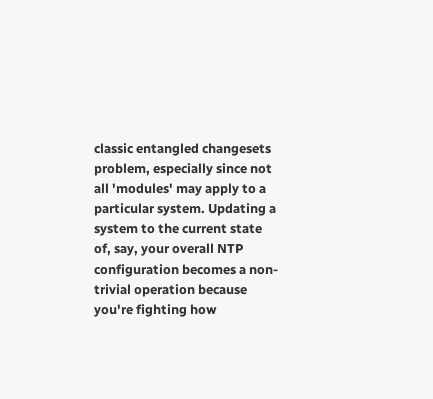classic entangled changesets problem, especially since not all 'modules' may apply to a particular system. Updating a system to the current state of, say, your overall NTP configuration becomes a non-trivial operation because you're fighting how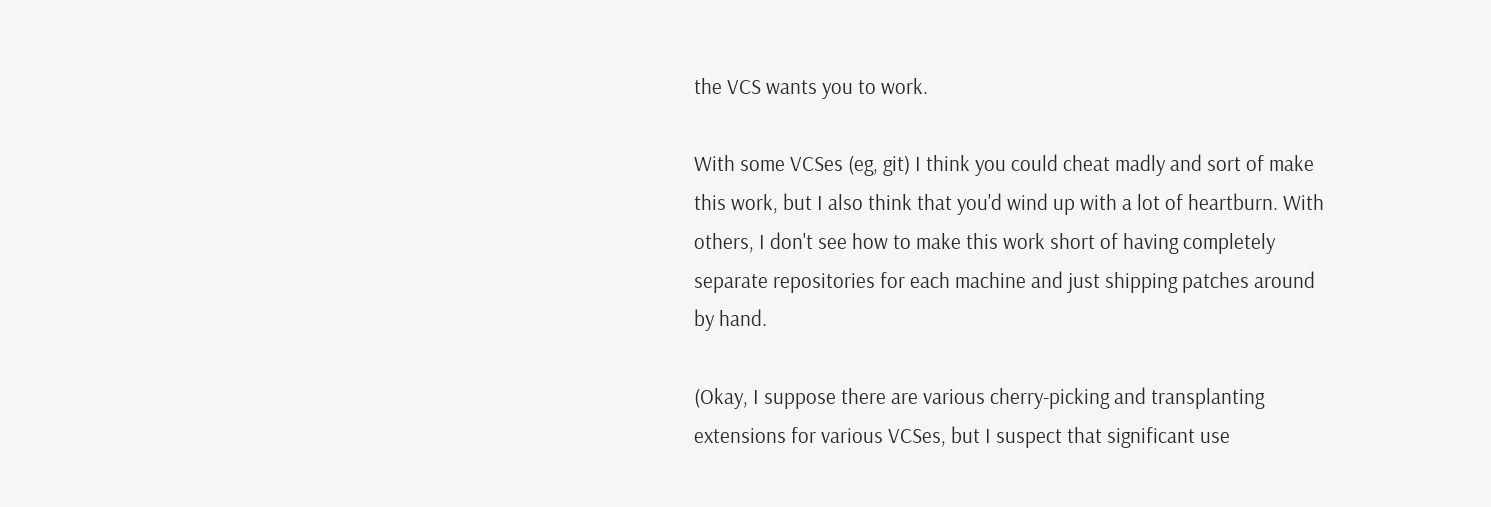the VCS wants you to work.

With some VCSes (eg, git) I think you could cheat madly and sort of make this work, but I also think that you'd wind up with a lot of heartburn. With others, I don't see how to make this work short of having completely separate repositories for each machine and just shipping patches around by hand.

(Okay, I suppose there are various cherry-picking and transplanting extensions for various VCSes, but I suspect that significant use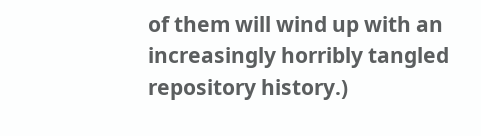of them will wind up with an increasingly horribly tangled repository history.)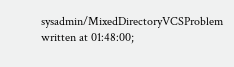sysadmin/MixedDirectoryVCSProblem written at 01:48:00;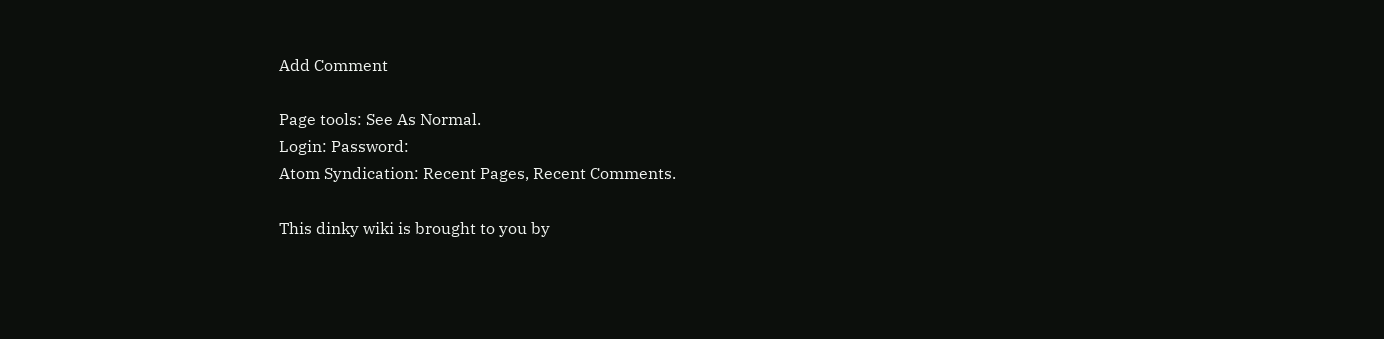Add Comment

Page tools: See As Normal.
Login: Password:
Atom Syndication: Recent Pages, Recent Comments.

This dinky wiki is brought to you by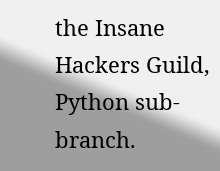the Insane Hackers Guild, Python sub-branch.